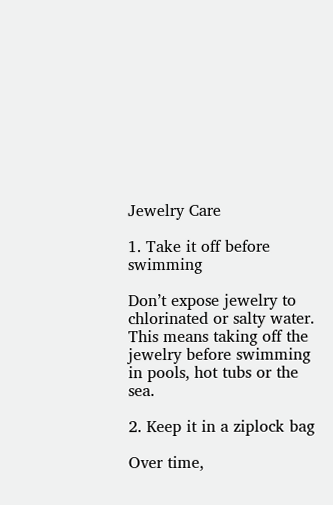Jewelry Care

1. Take it off before swimming

Don’t expose jewelry to chlorinated or salty water. This means taking off the jewelry before swimming in pools, hot tubs or the sea.

2. Keep it in a ziplock bag

Over time,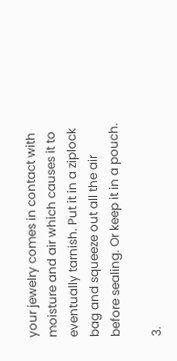your jewelry comes in contact with moisture and air which causes it to eventually tarnish. Put it in a ziplock bag and squeeze out all the air before sealing. Or keep it in a pouch.

3.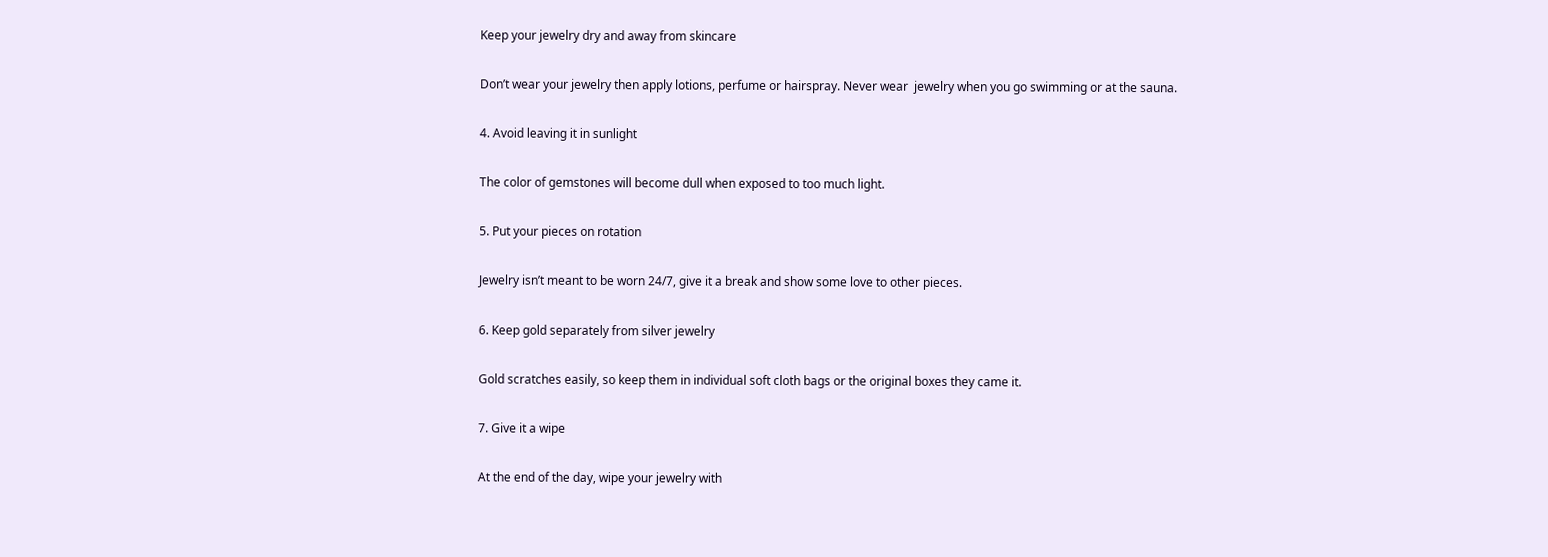Keep your jewelry dry and away from skincare

Don’t wear your jewelry then apply lotions, perfume or hairspray. Never wear  jewelry when you go swimming or at the sauna.

4. Avoid leaving it in sunlight

The color of gemstones will become dull when exposed to too much light.

5. Put your pieces on rotation

Jewelry isn’t meant to be worn 24/7, give it a break and show some love to other pieces.

6. Keep gold separately from silver jewelry

Gold scratches easily, so keep them in individual soft cloth bags or the original boxes they came it.

7. Give it a wipe

At the end of the day, wipe your jewelry with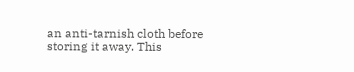an anti-tarnish cloth before storing it away. This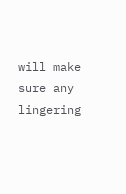will make sure any lingering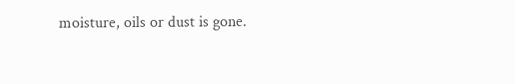moisture, oils or dust is gone.